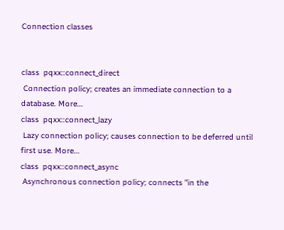Connection classes


class  pqxx::connect_direct
 Connection policy; creates an immediate connection to a database. More...
class  pqxx::connect_lazy
 Lazy connection policy; causes connection to be deferred until first use. More...
class  pqxx::connect_async
 Asynchronous connection policy; connects "in the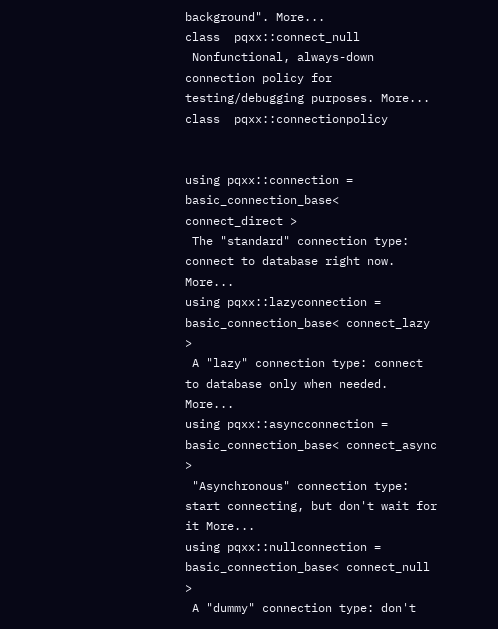background". More...
class  pqxx::connect_null
 Nonfunctional, always-down connection policy for testing/debugging purposes. More...
class  pqxx::connectionpolicy


using pqxx::connection = basic_connection_base< connect_direct >
 The "standard" connection type: connect to database right now. More...
using pqxx::lazyconnection = basic_connection_base< connect_lazy >
 A "lazy" connection type: connect to database only when needed. More...
using pqxx::asyncconnection = basic_connection_base< connect_async >
 "Asynchronous" connection type: start connecting, but don't wait for it More...
using pqxx::nullconnection = basic_connection_base< connect_null >
 A "dummy" connection type: don't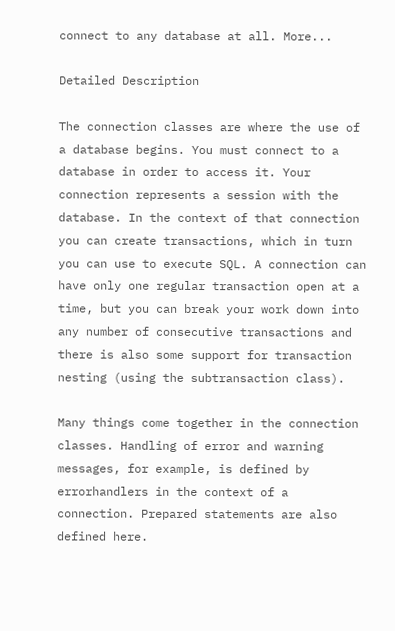connect to any database at all. More...

Detailed Description

The connection classes are where the use of a database begins. You must connect to a database in order to access it. Your connection represents a session with the database. In the context of that connection you can create transactions, which in turn you can use to execute SQL. A connection can have only one regular transaction open at a time, but you can break your work down into any number of consecutive transactions and there is also some support for transaction nesting (using the subtransaction class).

Many things come together in the connection classes. Handling of error and warning messages, for example, is defined by errorhandlers in the context of a connection. Prepared statements are also defined here.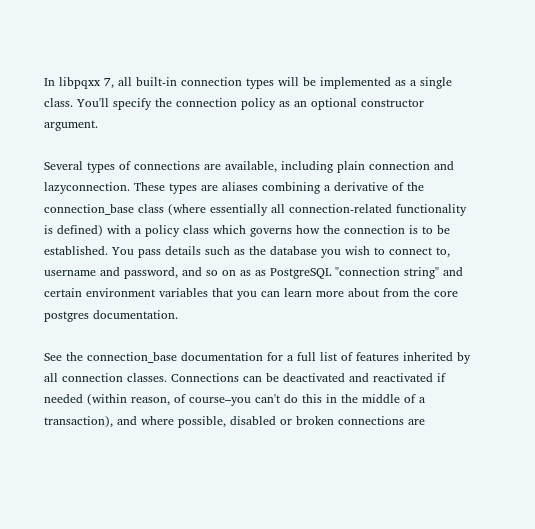In libpqxx 7, all built-in connection types will be implemented as a single class. You'll specify the connection policy as an optional constructor argument.

Several types of connections are available, including plain connection and lazyconnection. These types are aliases combining a derivative of the connection_base class (where essentially all connection-related functionality is defined) with a policy class which governs how the connection is to be established. You pass details such as the database you wish to connect to, username and password, and so on as as PostgreSQL "connection string" and certain environment variables that you can learn more about from the core postgres documentation.

See the connection_base documentation for a full list of features inherited by all connection classes. Connections can be deactivated and reactivated if needed (within reason, of course–you can't do this in the middle of a transaction), and where possible, disabled or broken connections are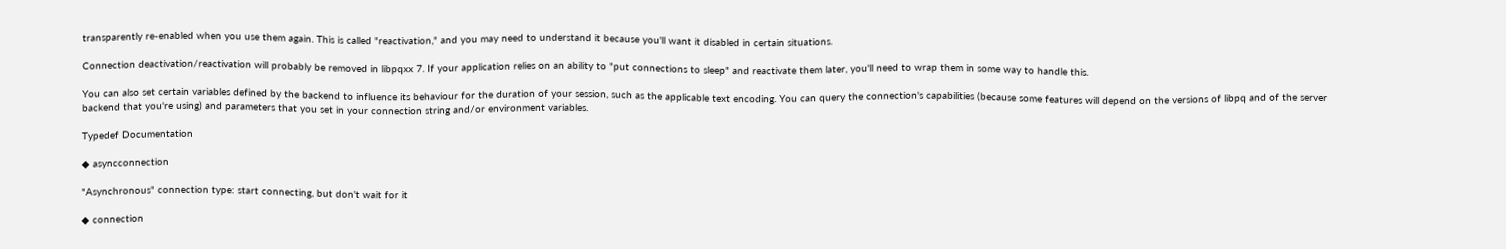transparently re-enabled when you use them again. This is called "reactivation," and you may need to understand it because you'll want it disabled in certain situations.

Connection deactivation/reactivation will probably be removed in libpqxx 7. If your application relies on an ability to "put connections to sleep" and reactivate them later, you'll need to wrap them in some way to handle this.

You can also set certain variables defined by the backend to influence its behaviour for the duration of your session, such as the applicable text encoding. You can query the connection's capabilities (because some features will depend on the versions of libpq and of the server backend that you're using) and parameters that you set in your connection string and/or environment variables.

Typedef Documentation

◆ asyncconnection

"Asynchronous" connection type: start connecting, but don't wait for it

◆ connection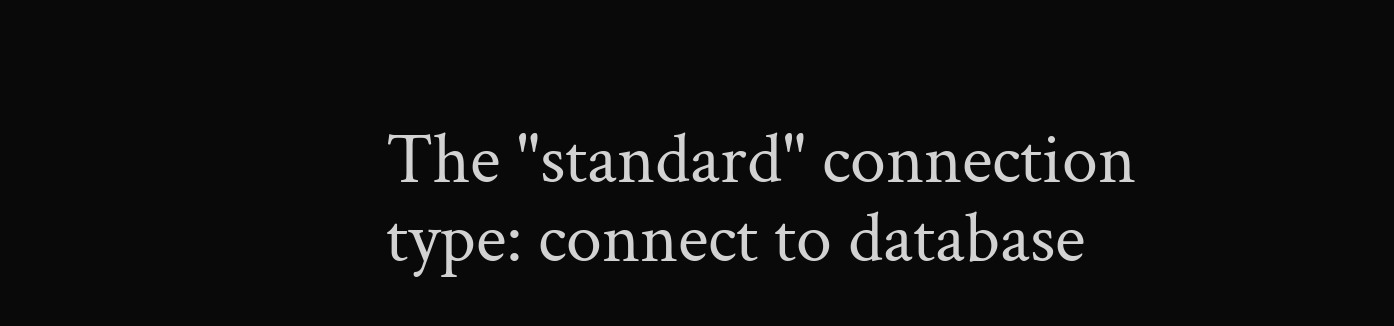The "standard" connection type: connect to database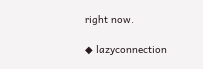right now.

◆ lazyconnection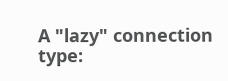A "lazy" connection type: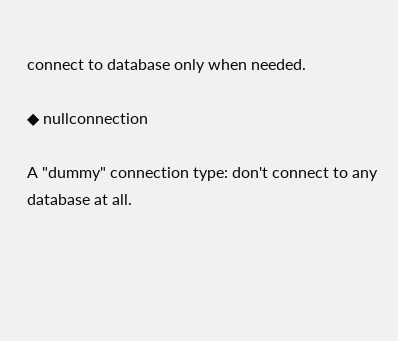connect to database only when needed.

◆ nullconnection

A "dummy" connection type: don't connect to any database at all.